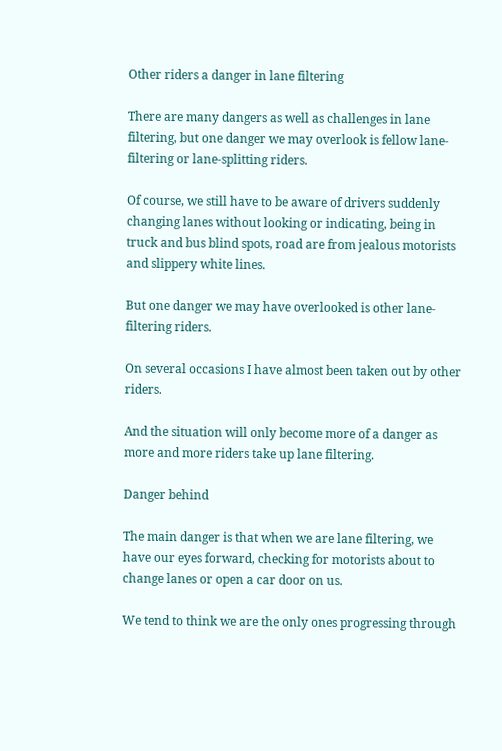Other riders a danger in lane filtering

There are many dangers as well as challenges in lane filtering, but one danger we may overlook is fellow lane-filtering or lane-splitting riders.

Of course, we still have to be aware of drivers suddenly changing lanes without looking or indicating, being in truck and bus blind spots, road are from jealous motorists and slippery white lines.

But one danger we may have overlooked is other lane-filtering riders.

On several occasions I have almost been taken out by other riders.

And the situation will only become more of a danger as more and more riders take up lane filtering.

Danger behind

The main danger is that when we are lane filtering, we have our eyes forward, checking for motorists about to change lanes or open a car door on us.

We tend to think we are the only ones progressing through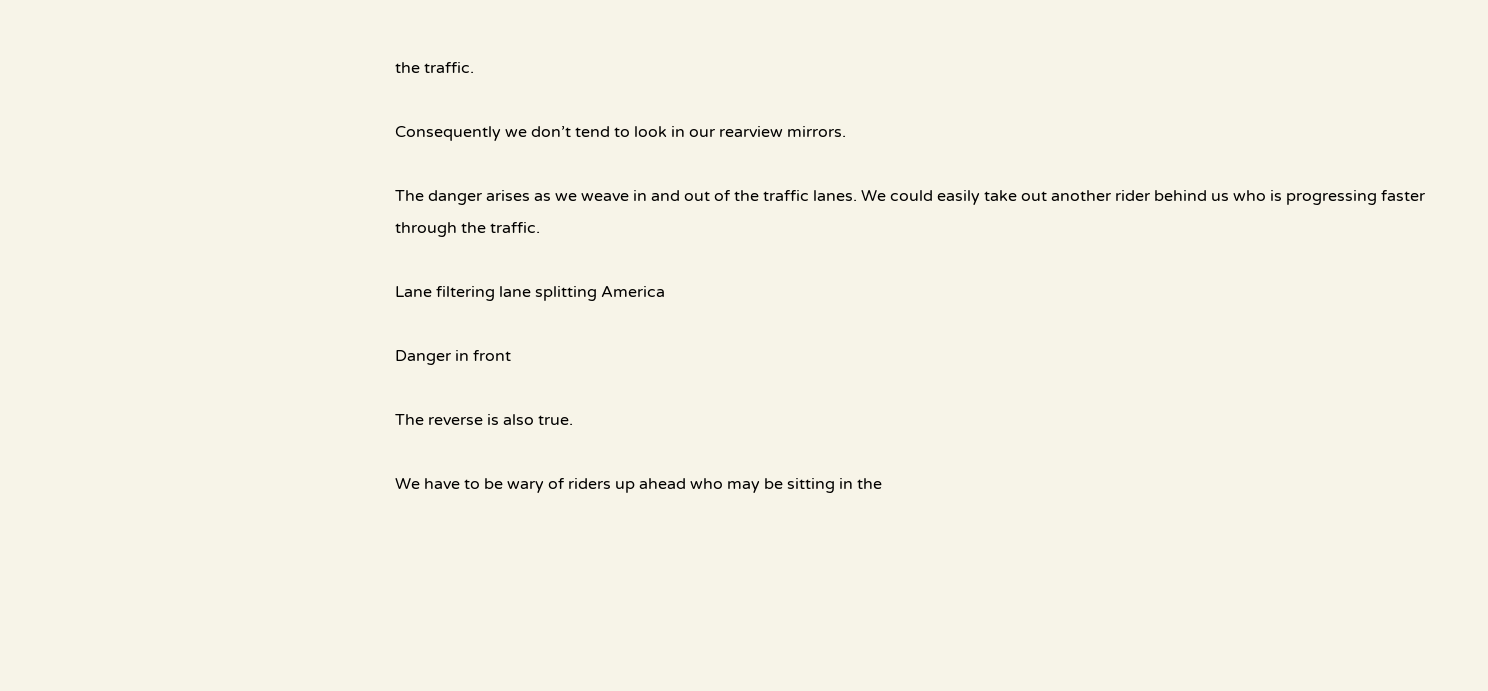the traffic.

Consequently we don’t tend to look in our rearview mirrors.

The danger arises as we weave in and out of the traffic lanes. We could easily take out another rider behind us who is progressing faster through the traffic.

Lane filtering lane splitting America

Danger in front

The reverse is also true.

We have to be wary of riders up ahead who may be sitting in the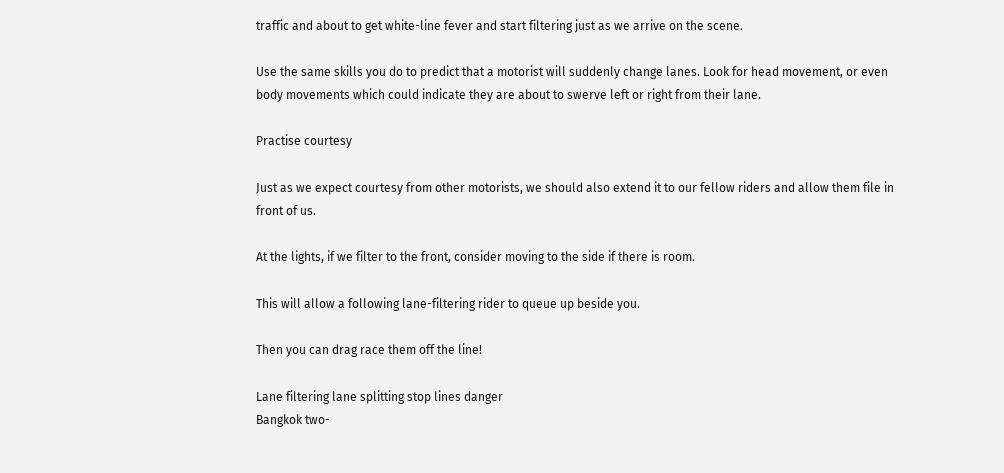traffic and about to get white-line fever and start filtering just as we arrive on the scene.

Use the same skills you do to predict that a motorist will suddenly change lanes. Look for head movement, or even body movements which could indicate they are about to swerve left or right from their lane.

Practise courtesy

Just as we expect courtesy from other motorists, we should also extend it to our fellow riders and allow them file in front of us.

At the lights, if we filter to the front, consider moving to the side if there is room.

This will allow a following lane-filtering rider to queue up beside you.

Then you can drag race them off the line!

Lane filtering lane splitting stop lines danger
Bangkok two-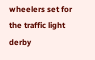wheelers set for the traffic light derby